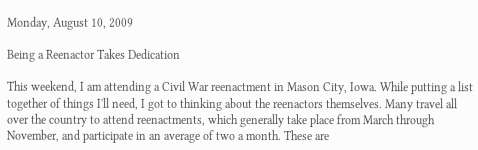Monday, August 10, 2009

Being a Reenactor Takes Dedication

This weekend, I am attending a Civil War reenactment in Mason City, Iowa. While putting a list together of things I'll need, I got to thinking about the reenactors themselves. Many travel all over the country to attend reenactments, which generally take place from March through November, and participate in an average of two a month. These are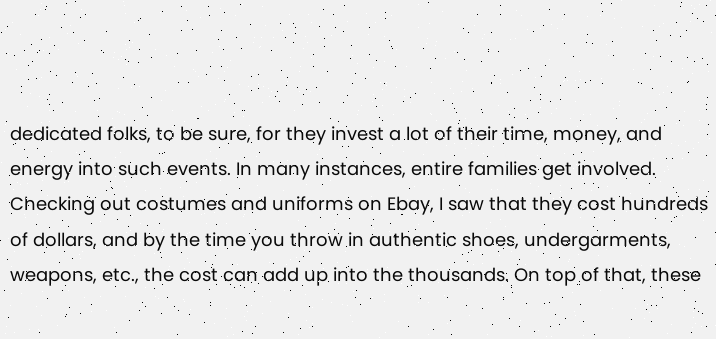dedicated folks, to be sure, for they invest a lot of their time, money, and energy into such events. In many instances, entire families get involved. Checking out costumes and uniforms on Ebay, I saw that they cost hundreds of dollars, and by the time you throw in authentic shoes, undergarments, weapons, etc., the cost can add up into the thousands. On top of that, these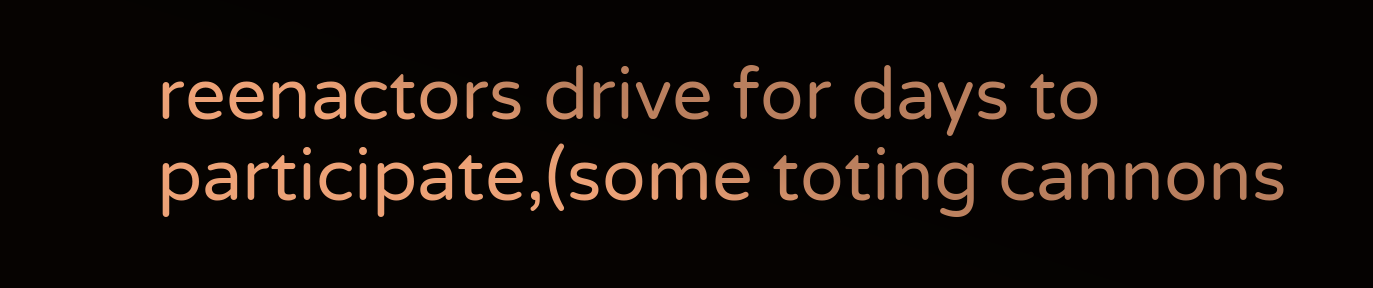reenactors drive for days to participate,(some toting cannons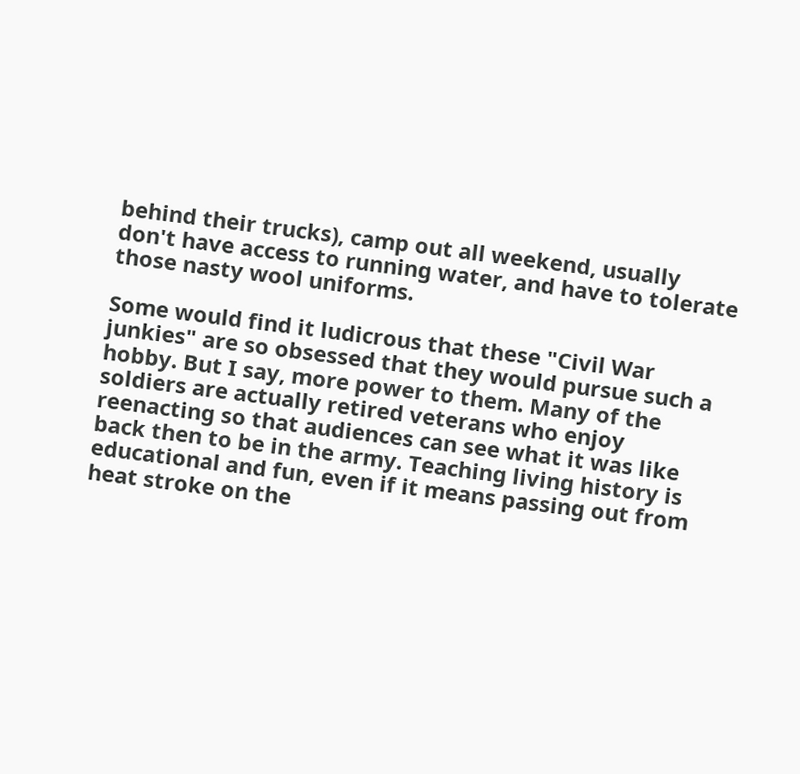behind their trucks), camp out all weekend, usually don't have access to running water, and have to tolerate those nasty wool uniforms.

Some would find it ludicrous that these "Civil War junkies" are so obsessed that they would pursue such a hobby. But I say, more power to them. Many of the soldiers are actually retired veterans who enjoy reenacting so that audiences can see what it was like back then to be in the army. Teaching living history is educational and fun, even if it means passing out from heat stroke on the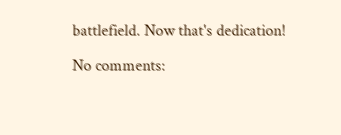battlefield. Now that's dedication!

No comments: